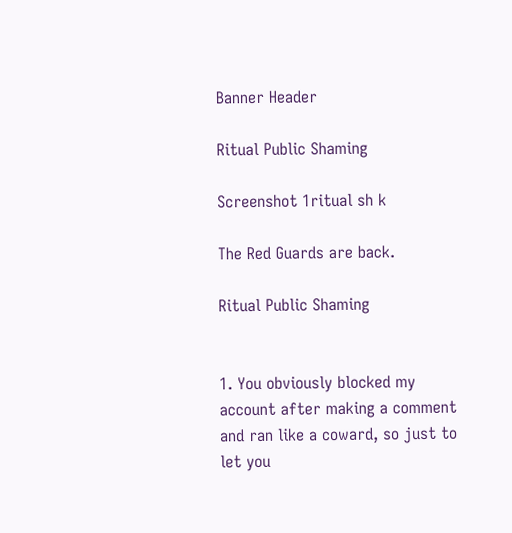Banner Header

Ritual Public Shaming

Screenshot 1ritual sh k

The Red Guards are back.

Ritual Public Shaming


1. You obviously blocked my account after making a comment and ran like a coward, so just to let you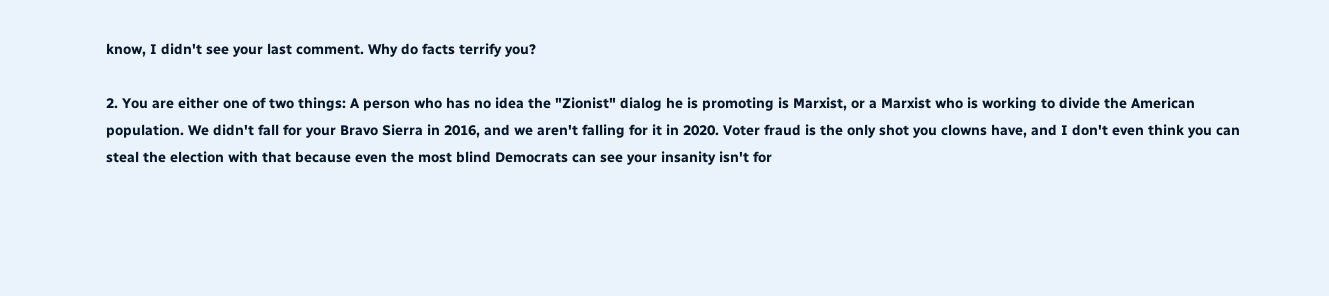know, I didn't see your last comment. Why do facts terrify you?

2. You are either one of two things: A person who has no idea the "Zionist" dialog he is promoting is Marxist, or a Marxist who is working to divide the American population. We didn't fall for your Bravo Sierra in 2016, and we aren't falling for it in 2020. Voter fraud is the only shot you clowns have, and I don't even think you can steal the election with that because even the most blind Democrats can see your insanity isn't for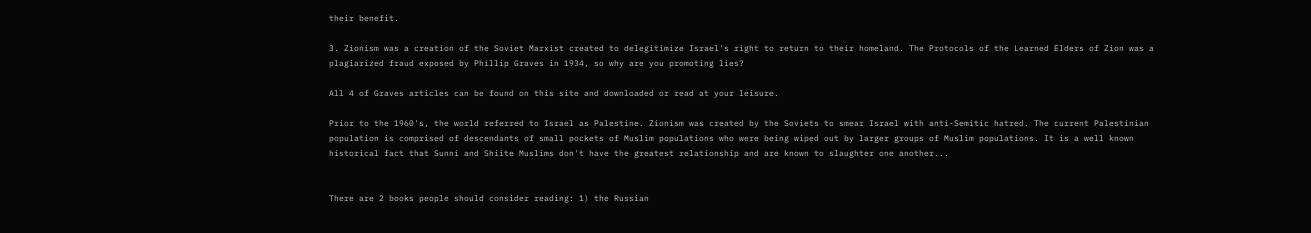their benefit.

3. Zionism was a creation of the Soviet Marxist created to delegitimize Israel's right to return to their homeland. The Protocols of the Learned Elders of Zion was a plagiarized fraud exposed by Phillip Graves in 1934, so why are you promoting lies?

All 4 of Graves articles can be found on this site and downloaded or read at your leisure.

Prior to the 1960's, the world referred to Israel as Palestine. Zionism was created by the Soviets to smear Israel with anti-Semitic hatred. The current Palestinian population is comprised of descendants of small pockets of Muslim populations who were being wiped out by larger groups of Muslim populations. It is a well known historical fact that Sunni and Shiite Muslims don't have the greatest relationship and are known to slaughter one another...


There are 2 books people should consider reading: 1) the Russian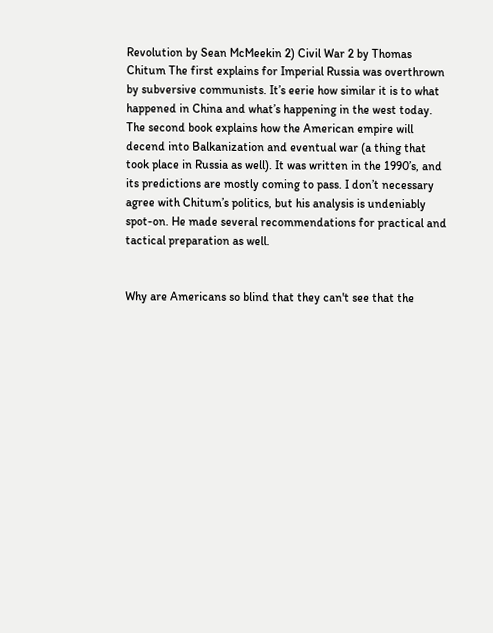Revolution by Sean McMeekin 2) Civil War 2 by Thomas Chitum The first explains for Imperial Russia was overthrown by subversive communists. It’s eerie how similar it is to what happened in China and what’s happening in the west today. The second book explains how the American empire will decend into Balkanization and eventual war (a thing that took place in Russia as well). It was written in the 1990’s, and its predictions are mostly coming to pass. I don’t necessary agree with Chitum’s politics, but his analysis is undeniably spot-on. He made several recommendations for practical and tactical preparation as well.


Why are Americans so blind that they can't see that the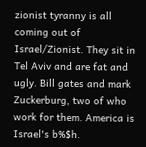zionist tyranny is all coming out of Israel/Zionist. They sit in Tel Aviv and are fat and ugly. Bill gates and mark Zuckerburg, two of who work for them. America is Israel's b%$h.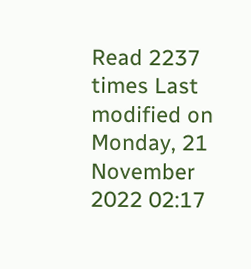Read 2237 times Last modified on Monday, 21 November 2022 02:17